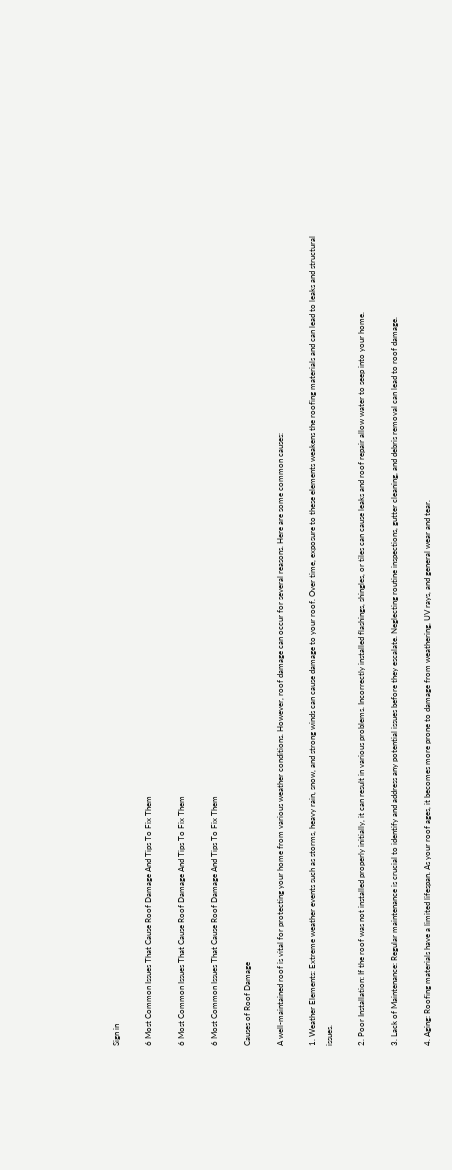Sign in

6 Most Common Issues That Cause Roof Damage And Tips To Fix Them

6 Most Common Issues That Cause Roof Damage And Tips To Fix Them

6 Most Common Issues That Cause Roof Damage And Tips To Fix Them

Causes of Roof Damage

A well-maintained roof is vital for protecting your home from various weather conditions. However, roof damage can occur for several reasons. Here are some common causes:

1. Weather Elements: Extreme weather events such as storms, heavy rain, snow, and strong winds can cause damage to your roof. Over time, exposure to these elements weakens the roofing materials and can lead to leaks and structural issues.

2. Poor Installation: If the roof was not installed properly initially, it can result in various problems. Incorrectly installed flashings, shingles, or tiles can cause leaks and roof repair allow water to seep into your home.

3. Lack of Maintenance: Regular maintenance is crucial to identify and address any potential issues before they escalate. Neglecting routine inspections, gutter cleaning, and debris removal can lead to roof damage.

4. Aging: Roofing materials have a limited lifespan. As your roof ages, it becomes more prone to damage from weathering, UV rays, and general wear and tear.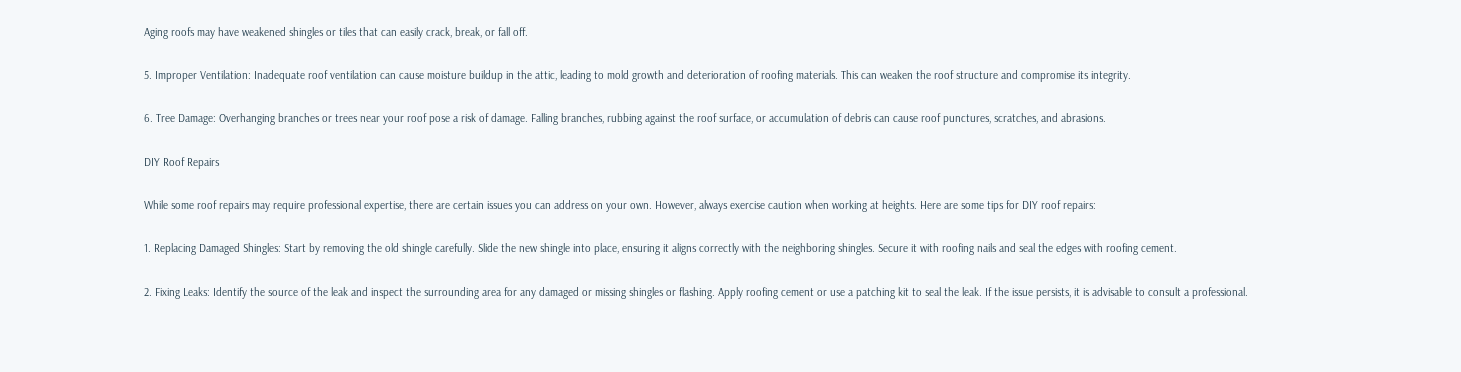Aging roofs may have weakened shingles or tiles that can easily crack, break, or fall off.

5. Improper Ventilation: Inadequate roof ventilation can cause moisture buildup in the attic, leading to mold growth and deterioration of roofing materials. This can weaken the roof structure and compromise its integrity.

6. Tree Damage: Overhanging branches or trees near your roof pose a risk of damage. Falling branches, rubbing against the roof surface, or accumulation of debris can cause roof punctures, scratches, and abrasions.

DIY Roof Repairs

While some roof repairs may require professional expertise, there are certain issues you can address on your own. However, always exercise caution when working at heights. Here are some tips for DIY roof repairs:

1. Replacing Damaged Shingles: Start by removing the old shingle carefully. Slide the new shingle into place, ensuring it aligns correctly with the neighboring shingles. Secure it with roofing nails and seal the edges with roofing cement.

2. Fixing Leaks: Identify the source of the leak and inspect the surrounding area for any damaged or missing shingles or flashing. Apply roofing cement or use a patching kit to seal the leak. If the issue persists, it is advisable to consult a professional.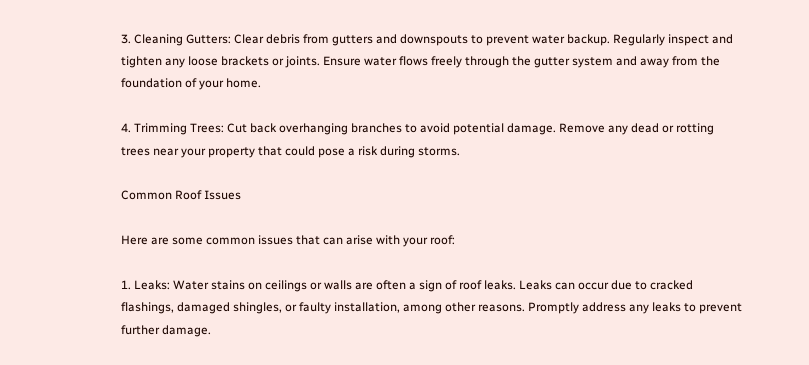3. Cleaning Gutters: Clear debris from gutters and downspouts to prevent water backup. Regularly inspect and tighten any loose brackets or joints. Ensure water flows freely through the gutter system and away from the foundation of your home.

4. Trimming Trees: Cut back overhanging branches to avoid potential damage. Remove any dead or rotting trees near your property that could pose a risk during storms.

Common Roof Issues

Here are some common issues that can arise with your roof:

1. Leaks: Water stains on ceilings or walls are often a sign of roof leaks. Leaks can occur due to cracked flashings, damaged shingles, or faulty installation, among other reasons. Promptly address any leaks to prevent further damage.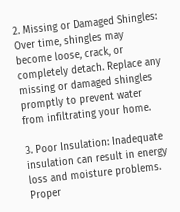2. Missing or Damaged Shingles: Over time, shingles may become loose, crack, or completely detach. Replace any missing or damaged shingles promptly to prevent water from infiltrating your home.

3. Poor Insulation: Inadequate insulation can result in energy loss and moisture problems. Proper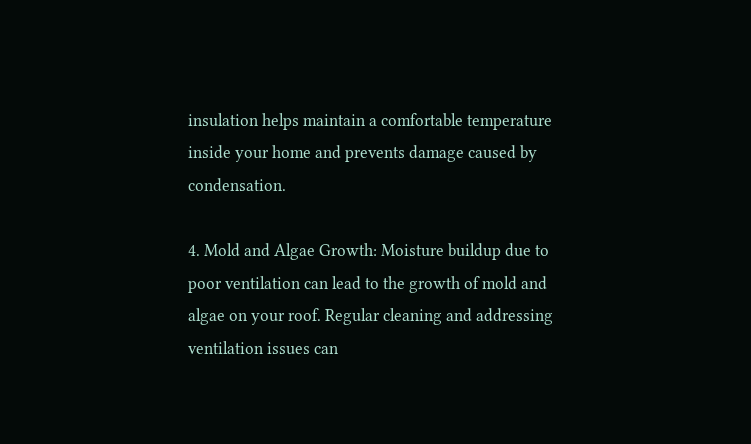insulation helps maintain a comfortable temperature inside your home and prevents damage caused by condensation.

4. Mold and Algae Growth: Moisture buildup due to poor ventilation can lead to the growth of mold and algae on your roof. Regular cleaning and addressing ventilation issues can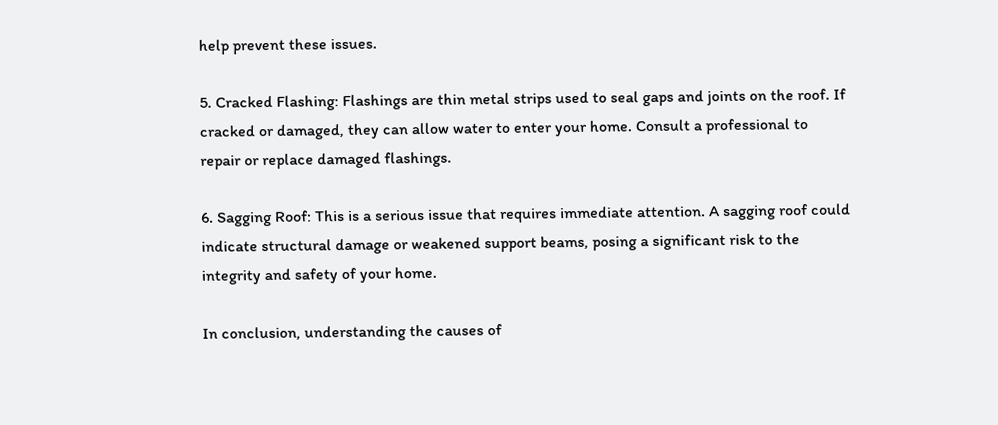help prevent these issues.

5. Cracked Flashing: Flashings are thin metal strips used to seal gaps and joints on the roof. If cracked or damaged, they can allow water to enter your home. Consult a professional to repair or replace damaged flashings.

6. Sagging Roof: This is a serious issue that requires immediate attention. A sagging roof could indicate structural damage or weakened support beams, posing a significant risk to the integrity and safety of your home.

In conclusion, understanding the causes of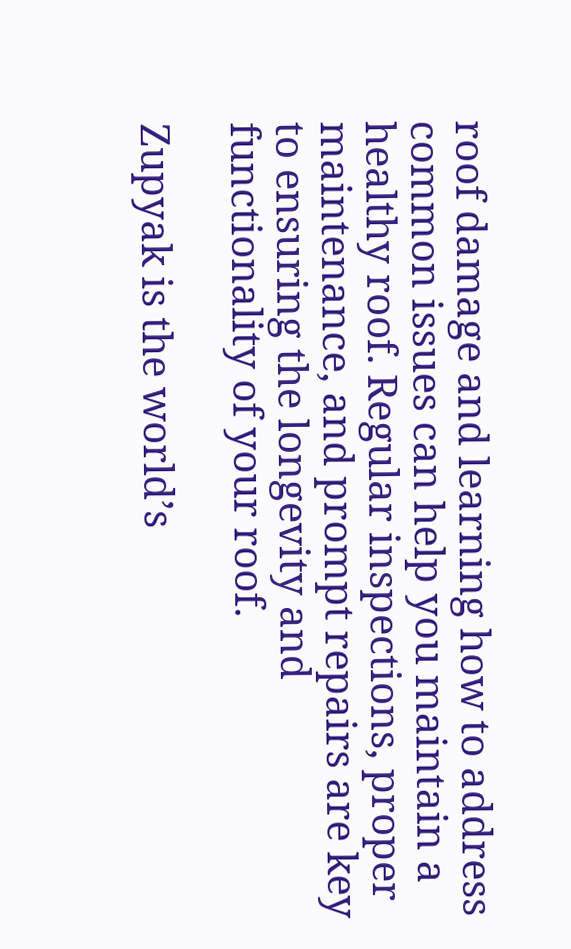roof damage and learning how to address common issues can help you maintain a healthy roof. Regular inspections, proper maintenance, and prompt repairs are key to ensuring the longevity and functionality of your roof.

Zupyak is the world’s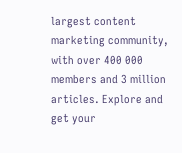largest content marketing community, with over 400 000 members and 3 million articles. Explore and get your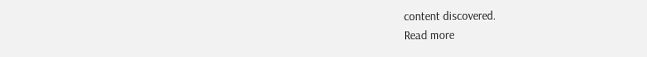content discovered.
Read more